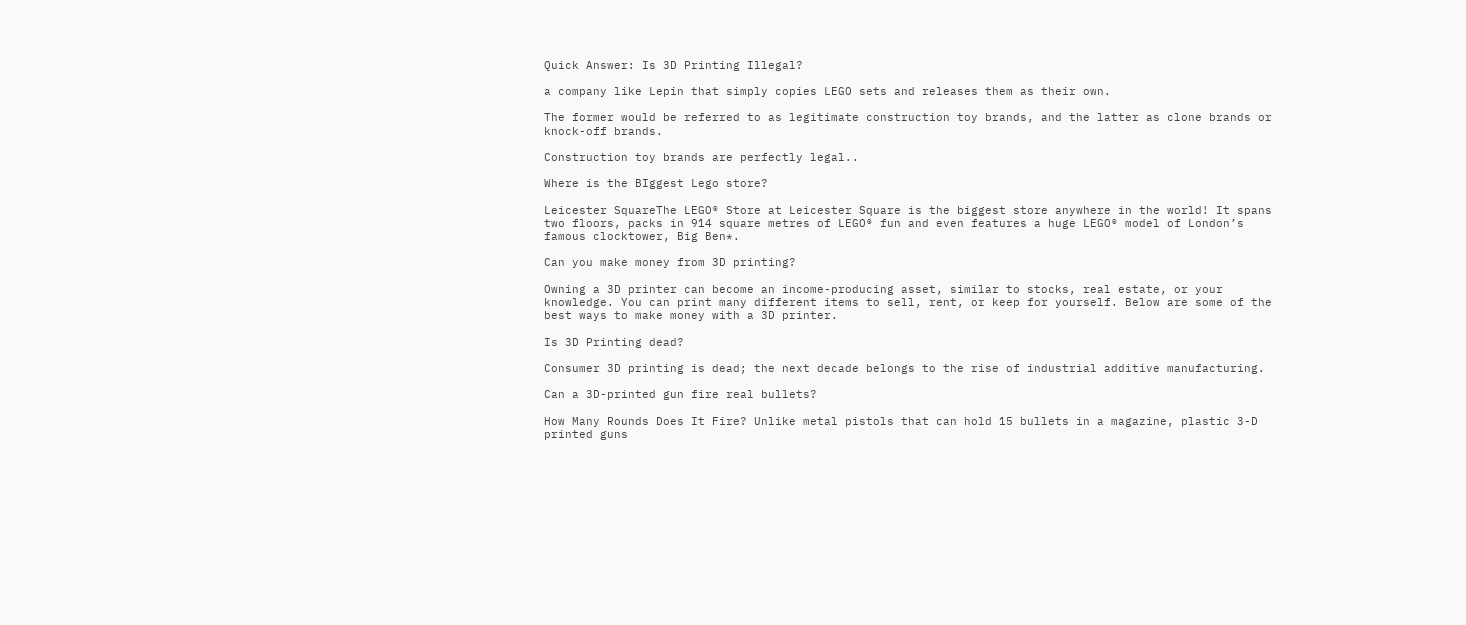Quick Answer: Is 3D Printing Illegal?

a company like Lepin that simply copies LEGO sets and releases them as their own.

The former would be referred to as legitimate construction toy brands, and the latter as clone brands or knock-off brands.

Construction toy brands are perfectly legal..

Where is the BIggest Lego store?

Leicester SquareThe LEGO® Store at Leicester Square is the biggest store anywhere in the world! It spans two floors, packs in 914 square metres of LEGO® fun and even features a huge LEGO® model of London’s famous clocktower, Big Ben*.

Can you make money from 3D printing?

Owning a 3D printer can become an income-producing asset, similar to stocks, real estate, or your knowledge. You can print many different items to sell, rent, or keep for yourself. Below are some of the best ways to make money with a 3D printer.

Is 3D Printing dead?

Consumer 3D printing is dead; the next decade belongs to the rise of industrial additive manufacturing.

Can a 3D-printed gun fire real bullets?

How Many Rounds Does It Fire? Unlike metal pistols that can hold 15 bullets in a magazine, plastic 3-D printed guns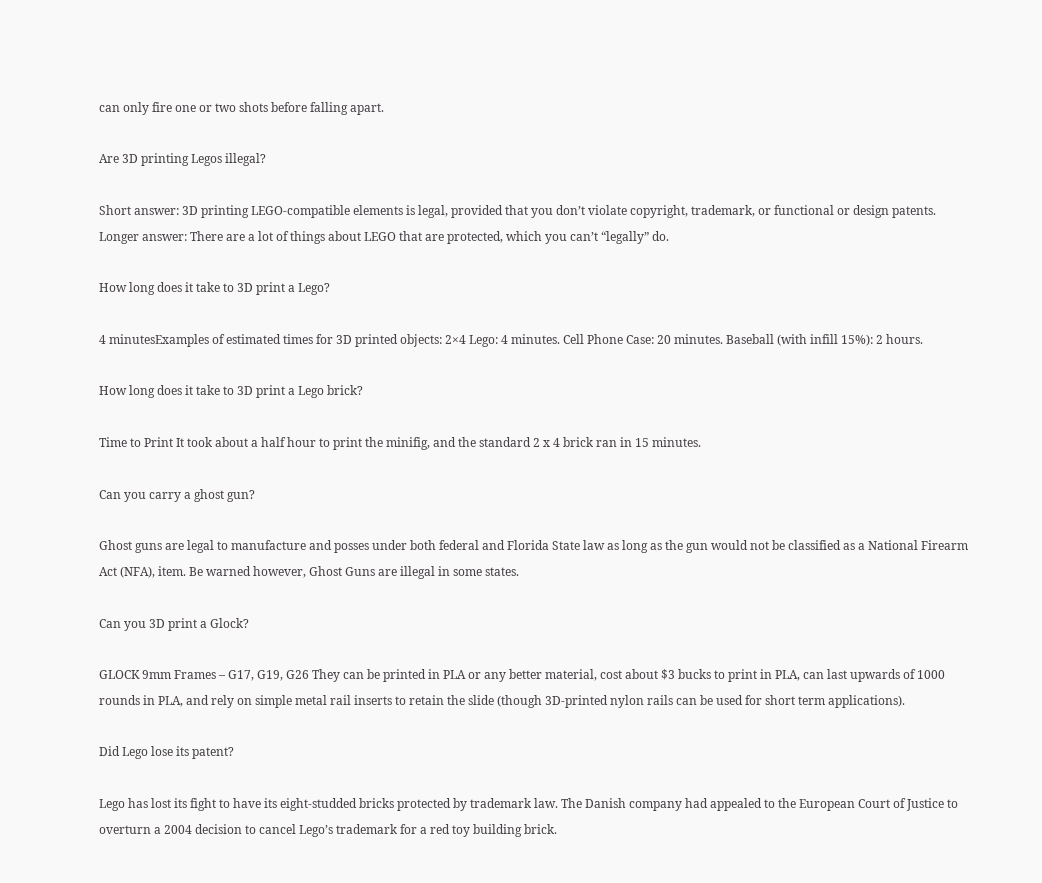can only fire one or two shots before falling apart.

Are 3D printing Legos illegal?

Short answer: 3D printing LEGO-compatible elements is legal, provided that you don’t violate copyright, trademark, or functional or design patents. Longer answer: There are a lot of things about LEGO that are protected, which you can’t “legally” do.

How long does it take to 3D print a Lego?

4 minutesExamples of estimated times for 3D printed objects: 2×4 Lego: 4 minutes. Cell Phone Case: 20 minutes. Baseball (with infill 15%): 2 hours.

How long does it take to 3D print a Lego brick?

Time to Print It took about a half hour to print the minifig, and the standard 2 x 4 brick ran in 15 minutes.

Can you carry a ghost gun?

Ghost guns are legal to manufacture and posses under both federal and Florida State law as long as the gun would not be classified as a National Firearm Act (NFA), item. Be warned however, Ghost Guns are illegal in some states.

Can you 3D print a Glock?

GLOCK 9mm Frames – G17, G19, G26 They can be printed in PLA or any better material, cost about $3 bucks to print in PLA, can last upwards of 1000 rounds in PLA, and rely on simple metal rail inserts to retain the slide (though 3D-printed nylon rails can be used for short term applications).

Did Lego lose its patent?

Lego has lost its fight to have its eight-studded bricks protected by trademark law. The Danish company had appealed to the European Court of Justice to overturn a 2004 decision to cancel Lego’s trademark for a red toy building brick.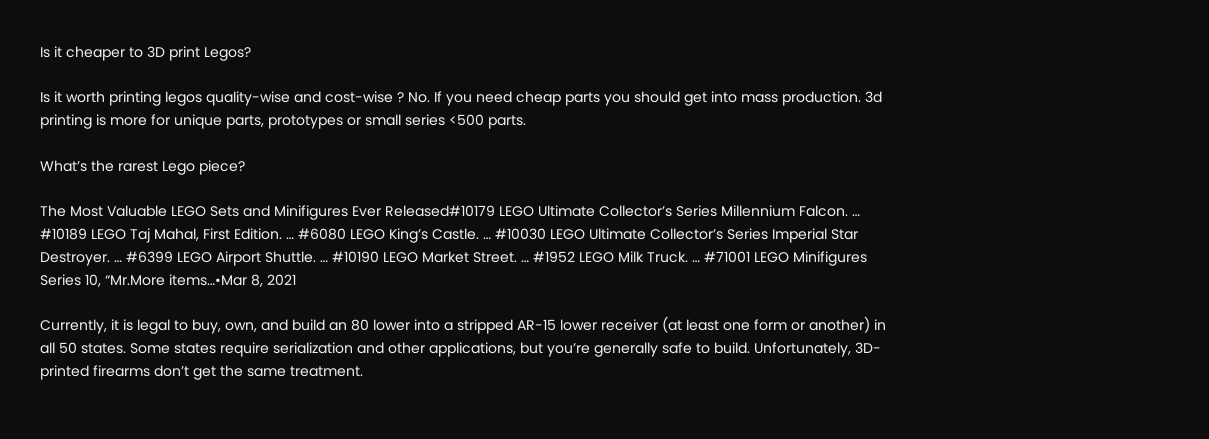Is it cheaper to 3D print Legos?

Is it worth printing legos quality-wise and cost-wise ? No. If you need cheap parts you should get into mass production. 3d printing is more for unique parts, prototypes or small series <500 parts.

What’s the rarest Lego piece?

The Most Valuable LEGO Sets and Minifigures Ever Released#10179 LEGO Ultimate Collector’s Series Millennium Falcon. … #10189 LEGO Taj Mahal, First Edition. … #6080 LEGO King’s Castle. … #10030 LEGO Ultimate Collector’s Series Imperial Star Destroyer. … #6399 LEGO Airport Shuttle. … #10190 LEGO Market Street. … #1952 LEGO Milk Truck. … #71001 LEGO Minifigures Series 10, “Mr.More items…•Mar 8, 2021

Currently, it is legal to buy, own, and build an 80 lower into a stripped AR-15 lower receiver (at least one form or another) in all 50 states. Some states require serialization and other applications, but you’re generally safe to build. Unfortunately, 3D-printed firearms don’t get the same treatment.